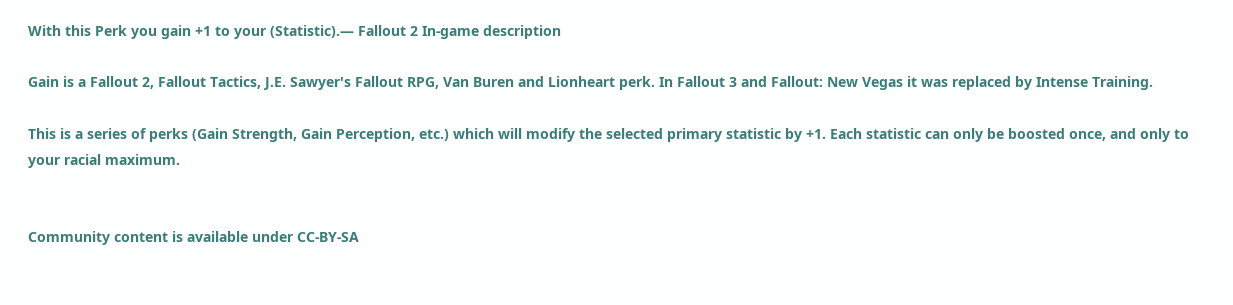With this Perk you gain +1 to your (Statistic).— Fallout 2 In-game description

Gain is a Fallout 2, Fallout Tactics, J.E. Sawyer's Fallout RPG, Van Buren and Lionheart perk. In Fallout 3 and Fallout: New Vegas it was replaced by Intense Training.

This is a series of perks (Gain Strength, Gain Perception, etc.) which will modify the selected primary statistic by +1. Each statistic can only be boosted once, and only to your racial maximum.


Community content is available under CC-BY-SA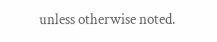unless otherwise noted.